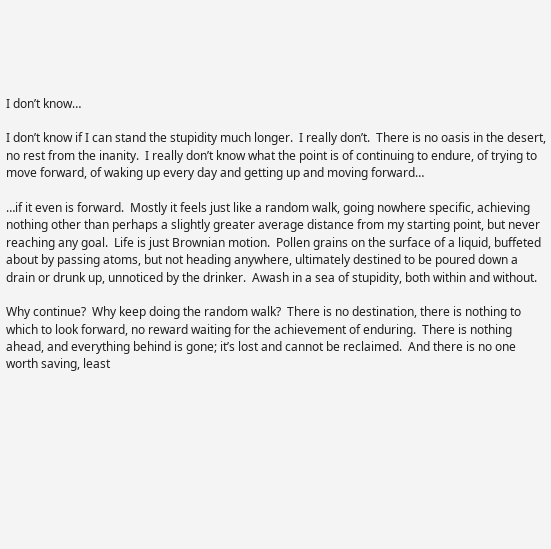I don’t know…

I don’t know if I can stand the stupidity much longer.  I really don’t.  There is no oasis in the desert, no rest from the inanity.  I really don’t know what the point is of continuing to endure, of trying to move forward, of waking up every day and getting up and moving forward…

…if it even is forward.  Mostly it feels just like a random walk, going nowhere specific, achieving nothing other than perhaps a slightly greater average distance from my starting point, but never reaching any goal.  Life is just Brownian motion.  Pollen grains on the surface of a liquid, buffeted about by passing atoms, but not heading anywhere, ultimately destined to be poured down a drain or drunk up, unnoticed by the drinker.  Awash in a sea of stupidity, both within and without.

Why continue?  Why keep doing the random walk?  There is no destination, there is nothing to which to look forward, no reward waiting for the achievement of enduring.  There is nothing ahead, and everything behind is gone; it’s lost and cannot be reclaimed.  And there is no one worth saving, least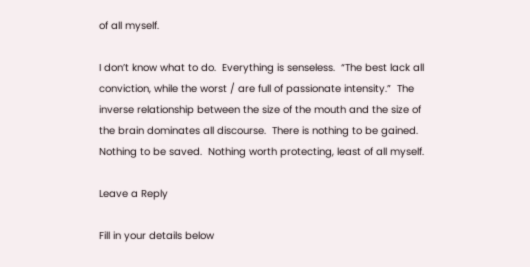of all myself.

I don’t know what to do.  Everything is senseless.  “The best lack all conviction, while the worst / are full of passionate intensity.”  The inverse relationship between the size of the mouth and the size of the brain dominates all discourse.  There is nothing to be gained.  Nothing to be saved.  Nothing worth protecting, least of all myself.

Leave a Reply

Fill in your details below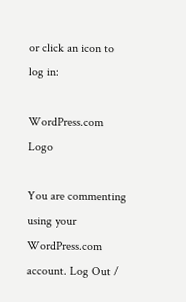or click an icon to log in:

WordPress.com Logo

You are commenting using your WordPress.com account. Log Out /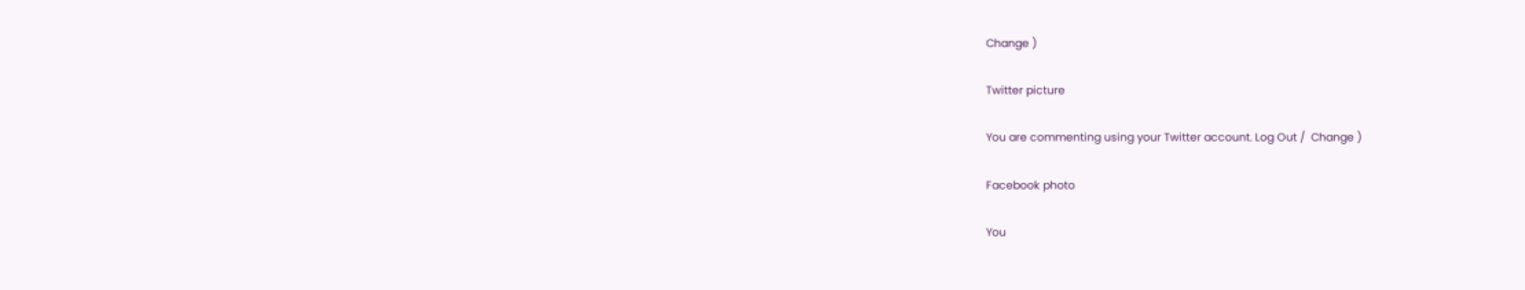Change )

Twitter picture

You are commenting using your Twitter account. Log Out /  Change )

Facebook photo

You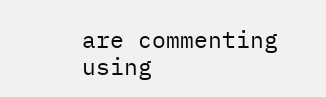are commenting using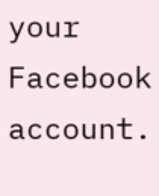your Facebook account.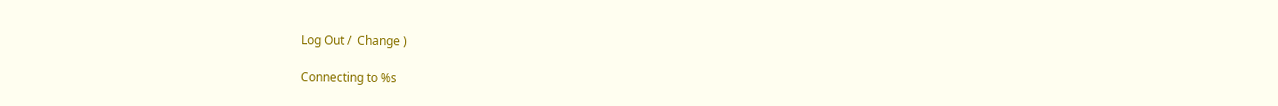Log Out /  Change )

Connecting to %s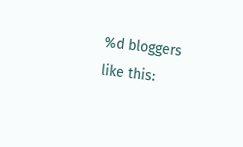%d bloggers like this: